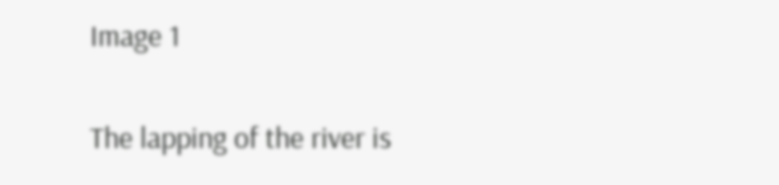Image 1

The lapping of the river is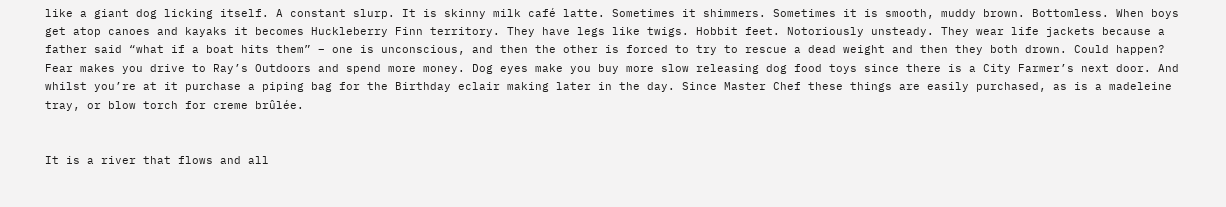like a giant dog licking itself. A constant slurp. It is skinny milk café latte. Sometimes it shimmers. Sometimes it is smooth, muddy brown. Bottomless. When boys get atop canoes and kayaks it becomes Huckleberry Finn territory. They have legs like twigs. Hobbit feet. Notoriously unsteady. They wear life jackets because a father said “what if a boat hits them” – one is unconscious, and then the other is forced to try to rescue a dead weight and then they both drown. Could happen? Fear makes you drive to Ray’s Outdoors and spend more money. Dog eyes make you buy more slow releasing dog food toys since there is a City Farmer’s next door. And whilst you’re at it purchase a piping bag for the Birthday eclair making later in the day. Since Master Chef these things are easily purchased, as is a madeleine tray, or blow torch for creme brûlée.


It is a river that flows and all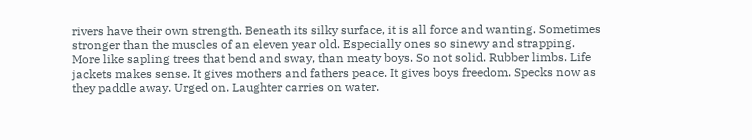rivers have their own strength. Beneath its silky surface, it is all force and wanting. Sometimes stronger than the muscles of an eleven year old. Especially ones so sinewy and strapping. More like sapling trees that bend and sway, than meaty boys. So not solid. Rubber limbs. Life jackets makes sense. It gives mothers and fathers peace. It gives boys freedom. Specks now as they paddle away. Urged on. Laughter carries on water.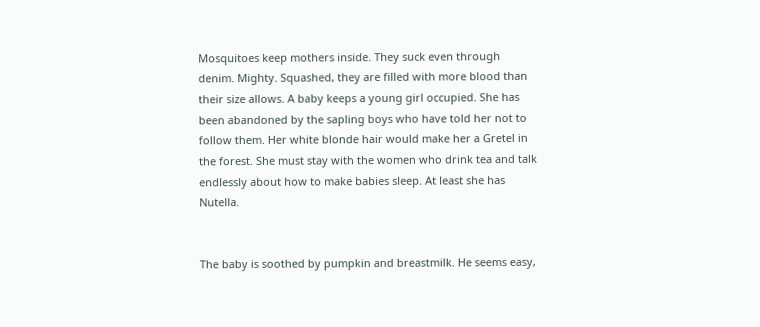Mosquitoes keep mothers inside. They suck even through denim. Mighty. Squashed, they are filled with more blood than their size allows. A baby keeps a young girl occupied. She has been abandoned by the sapling boys who have told her not to follow them. Her white blonde hair would make her a Gretel in the forest. She must stay with the women who drink tea and talk endlessly about how to make babies sleep. At least she has Nutella.


The baby is soothed by pumpkin and breastmilk. He seems easy,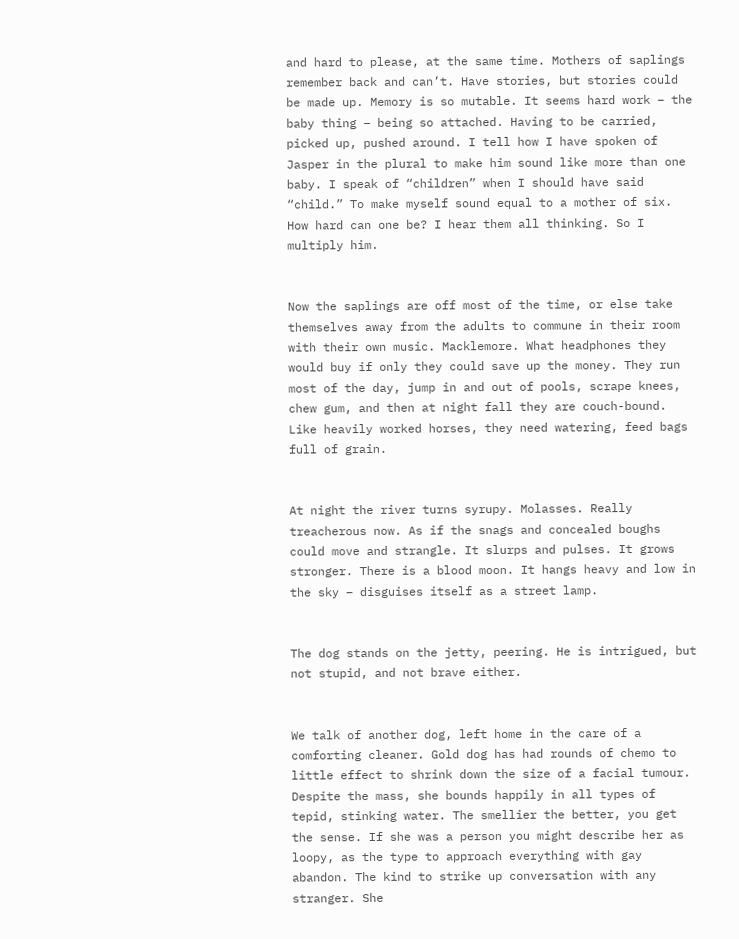and hard to please, at the same time. Mothers of saplings remember back and can’t. Have stories, but stories could be made up. Memory is so mutable. It seems hard work – the baby thing – being so attached. Having to be carried, picked up, pushed around. I tell how I have spoken of Jasper in the plural to make him sound like more than one baby. I speak of “children” when I should have said “child.” To make myself sound equal to a mother of six. How hard can one be? I hear them all thinking. So I multiply him.


Now the saplings are off most of the time, or else take themselves away from the adults to commune in their room with their own music. Macklemore. What headphones they would buy if only they could save up the money. They run most of the day, jump in and out of pools, scrape knees, chew gum, and then at night fall they are couch-bound. Like heavily worked horses, they need watering, feed bags full of grain.


At night the river turns syrupy. Molasses. Really treacherous now. As if the snags and concealed boughs could move and strangle. It slurps and pulses. It grows stronger. There is a blood moon. It hangs heavy and low in the sky – disguises itself as a street lamp.


The dog stands on the jetty, peering. He is intrigued, but not stupid, and not brave either.


We talk of another dog, left home in the care of a comforting cleaner. Gold dog has had rounds of chemo to little effect to shrink down the size of a facial tumour. Despite the mass, she bounds happily in all types of tepid, stinking water. The smellier the better, you get the sense. If she was a person you might describe her as loopy, as the type to approach everything with gay abandon. The kind to strike up conversation with any stranger. She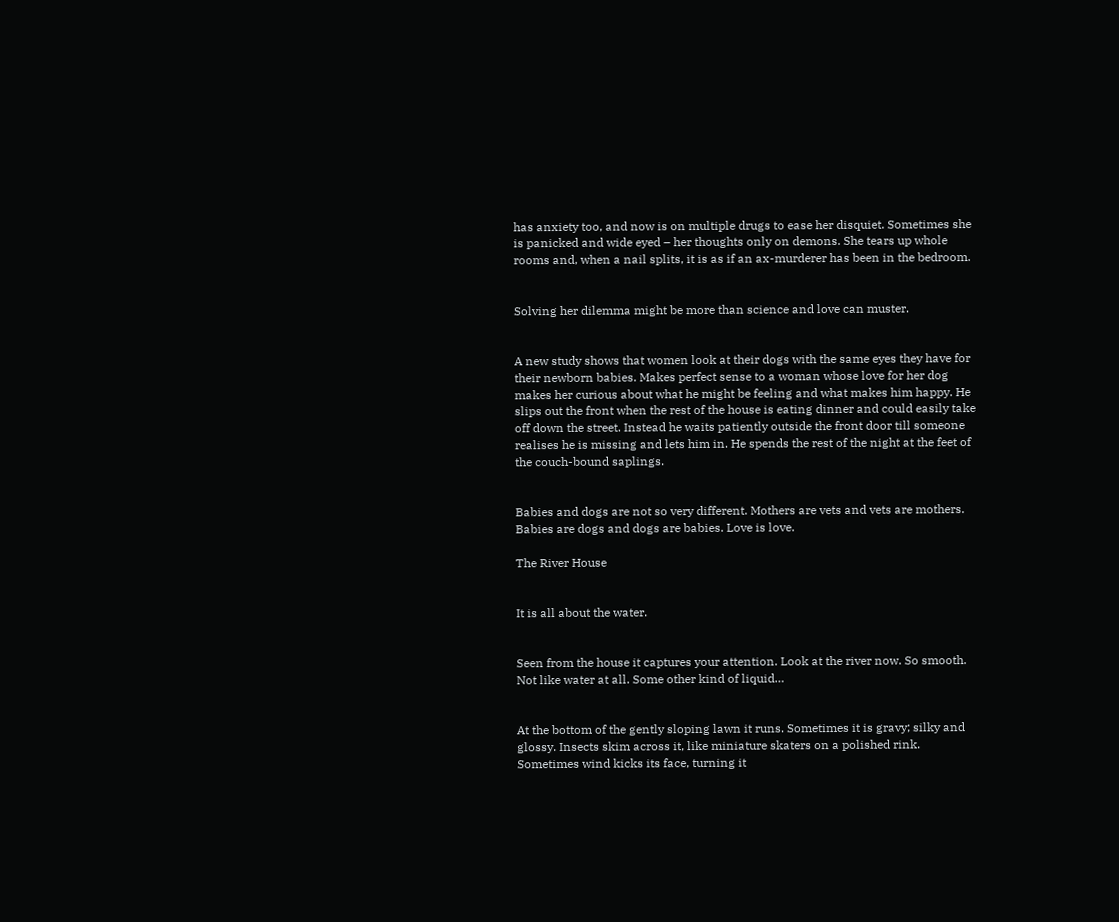has anxiety too, and now is on multiple drugs to ease her disquiet. Sometimes she is panicked and wide eyed – her thoughts only on demons. She tears up whole rooms and, when a nail splits, it is as if an ax-murderer has been in the bedroom.


Solving her dilemma might be more than science and love can muster.


A new study shows that women look at their dogs with the same eyes they have for their newborn babies. Makes perfect sense to a woman whose love for her dog makes her curious about what he might be feeling and what makes him happy. He slips out the front when the rest of the house is eating dinner and could easily take off down the street. Instead he waits patiently outside the front door till someone realises he is missing and lets him in. He spends the rest of the night at the feet of the couch-bound saplings.


Babies and dogs are not so very different. Mothers are vets and vets are mothers. Babies are dogs and dogs are babies. Love is love.

The River House


It is all about the water.


Seen from the house it captures your attention. Look at the river now. So smooth. Not like water at all. Some other kind of liquid…


At the bottom of the gently sloping lawn it runs. Sometimes it is gravy; silky and glossy. Insects skim across it, like miniature skaters on a polished rink. Sometimes wind kicks its face, turning it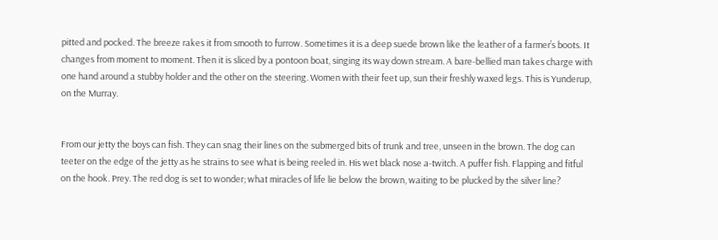pitted and pocked. The breeze rakes it from smooth to furrow. Sometimes it is a deep suede brown like the leather of a farmer’s boots. It changes from moment to moment. Then it is sliced by a pontoon boat, singing its way down stream. A bare-bellied man takes charge with one hand around a stubby holder and the other on the steering. Women with their feet up, sun their freshly waxed legs. This is Yunderup, on the Murray.


From our jetty the boys can fish. They can snag their lines on the submerged bits of trunk and tree, unseen in the brown. The dog can teeter on the edge of the jetty as he strains to see what is being reeled in. His wet black nose a-twitch. A puffer fish. Flapping and fitful on the hook. Prey. The red dog is set to wonder; what miracles of life lie below the brown, waiting to be plucked by the silver line?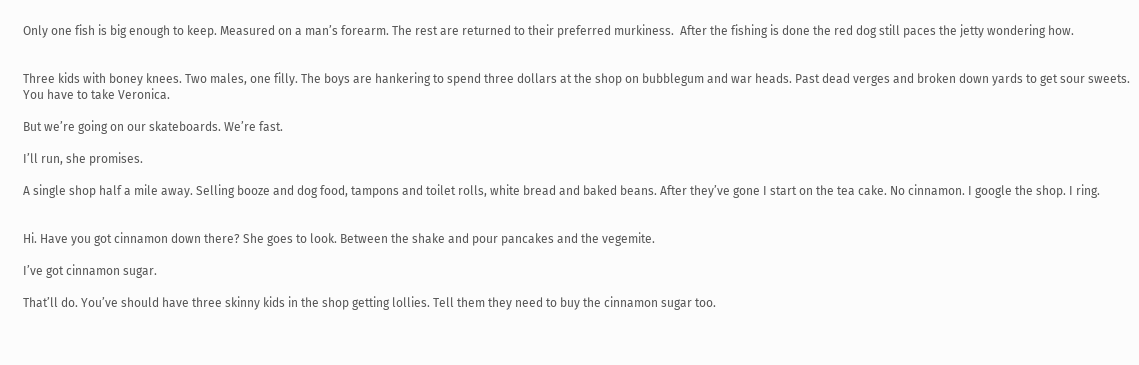Only one fish is big enough to keep. Measured on a man’s forearm. The rest are returned to their preferred murkiness.  After the fishing is done the red dog still paces the jetty wondering how.


Three kids with boney knees. Two males, one filly. The boys are hankering to spend three dollars at the shop on bubblegum and war heads. Past dead verges and broken down yards to get sour sweets. You have to take Veronica.

But we’re going on our skateboards. We’re fast.

I’ll run, she promises.

A single shop half a mile away. Selling booze and dog food, tampons and toilet rolls, white bread and baked beans. After they’ve gone I start on the tea cake. No cinnamon. I google the shop. I ring.


Hi. Have you got cinnamon down there? She goes to look. Between the shake and pour pancakes and the vegemite.

I’ve got cinnamon sugar.

That’ll do. You’ve should have three skinny kids in the shop getting lollies. Tell them they need to buy the cinnamon sugar too.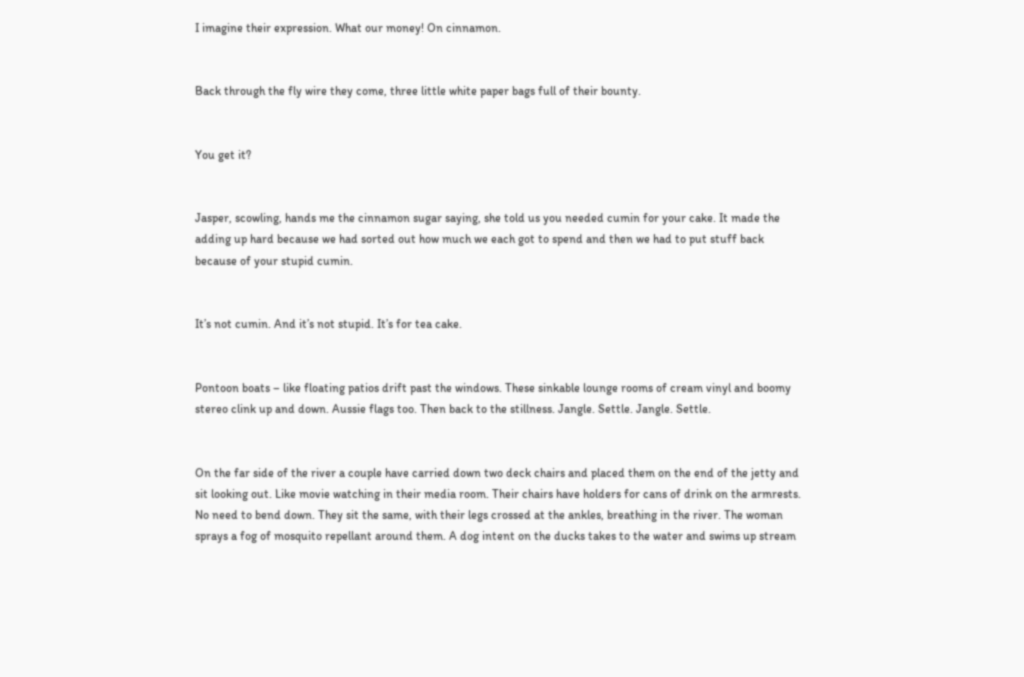I imagine their expression. What our money! On cinnamon.


Back through the fly wire they come, three little white paper bags full of their bounty.


You get it?


Jasper, scowling, hands me the cinnamon sugar saying, she told us you needed cumin for your cake. It made the adding up hard because we had sorted out how much we each got to spend and then we had to put stuff back because of your stupid cumin.


It’s not cumin. And it’s not stupid. It’s for tea cake.


Pontoon boats – like floating patios drift past the windows. These sinkable lounge rooms of cream vinyl and boomy stereo clink up and down. Aussie flags too. Then back to the stillness. Jangle. Settle. Jangle. Settle.


On the far side of the river a couple have carried down two deck chairs and placed them on the end of the jetty and sit looking out. Like movie watching in their media room. Their chairs have holders for cans of drink on the armrests. No need to bend down. They sit the same, with their legs crossed at the ankles, breathing in the river. The woman sprays a fog of mosquito repellant around them. A dog intent on the ducks takes to the water and swims up stream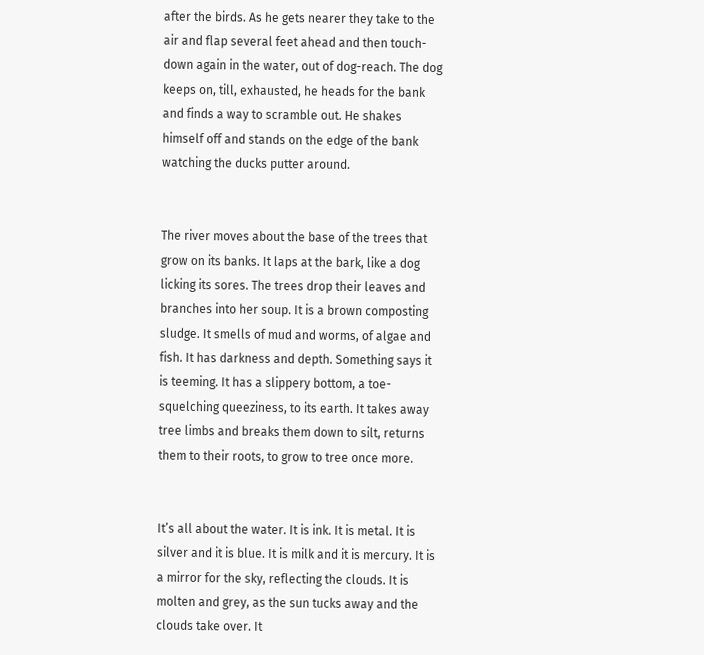after the birds. As he gets nearer they take to the air and flap several feet ahead and then touch-down again in the water, out of dog-reach. The dog keeps on, till, exhausted, he heads for the bank and finds a way to scramble out. He shakes himself off and stands on the edge of the bank watching the ducks putter around.


The river moves about the base of the trees that grow on its banks. It laps at the bark, like a dog licking its sores. The trees drop their leaves and branches into her soup. It is a brown composting sludge. It smells of mud and worms, of algae and fish. It has darkness and depth. Something says it is teeming. It has a slippery bottom, a toe-squelching queeziness, to its earth. It takes away tree limbs and breaks them down to silt, returns them to their roots, to grow to tree once more.


It’s all about the water. It is ink. It is metal. It is silver and it is blue. It is milk and it is mercury. It is a mirror for the sky, reflecting the clouds. It is molten and grey, as the sun tucks away and the clouds take over. It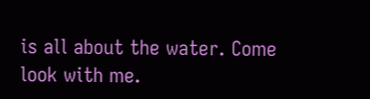is all about the water. Come look with me.